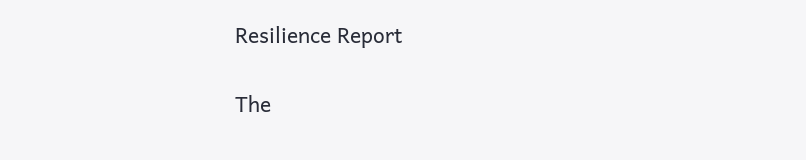Resilience Report

The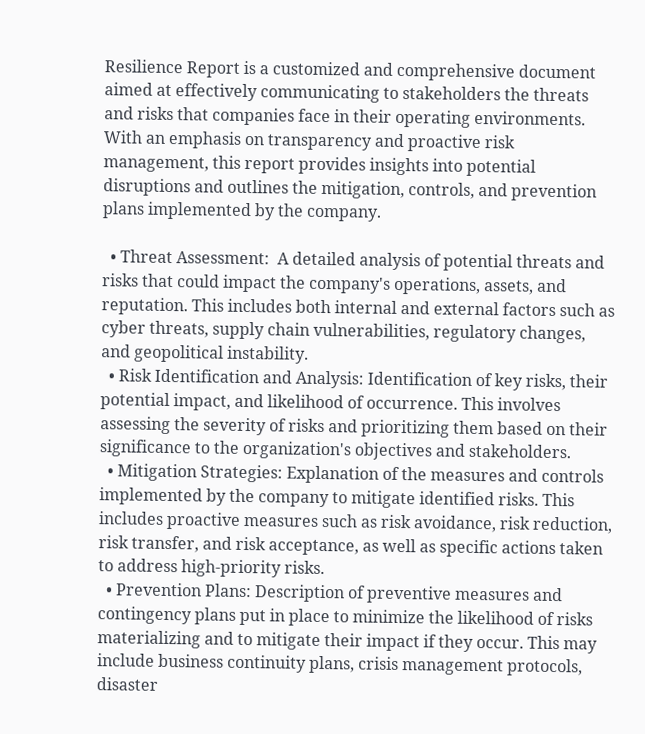Resilience Report is a customized and comprehensive document aimed at effectively communicating to stakeholders the threats and risks that companies face in their operating environments. With an emphasis on transparency and proactive risk management, this report provides insights into potential disruptions and outlines the mitigation, controls, and prevention plans implemented by the company.

  • Threat Assessment:  A detailed analysis of potential threats and risks that could impact the company's operations, assets, and reputation. This includes both internal and external factors such as cyber threats, supply chain vulnerabilities, regulatory changes, and geopolitical instability.
  • Risk Identification and Analysis: Identification of key risks, their potential impact, and likelihood of occurrence. This involves assessing the severity of risks and prioritizing them based on their significance to the organization's objectives and stakeholders.
  • Mitigation Strategies: Explanation of the measures and controls implemented by the company to mitigate identified risks. This includes proactive measures such as risk avoidance, risk reduction, risk transfer, and risk acceptance, as well as specific actions taken to address high-priority risks.
  • Prevention Plans: Description of preventive measures and contingency plans put in place to minimize the likelihood of risks materializing and to mitigate their impact if they occur. This may include business continuity plans, crisis management protocols, disaster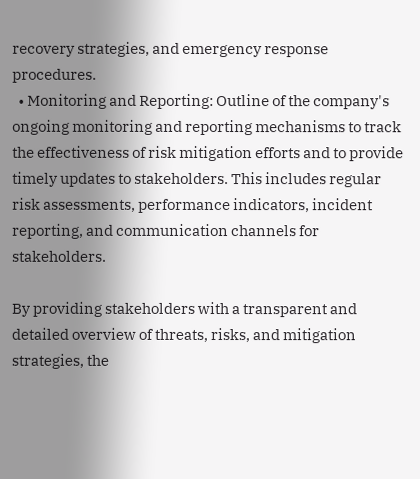recovery strategies, and emergency response procedures.
  • Monitoring and Reporting: Outline of the company's ongoing monitoring and reporting mechanisms to track the effectiveness of risk mitigation efforts and to provide timely updates to stakeholders. This includes regular risk assessments, performance indicators, incident reporting, and communication channels for stakeholders.

By providing stakeholders with a transparent and detailed overview of threats, risks, and mitigation strategies, the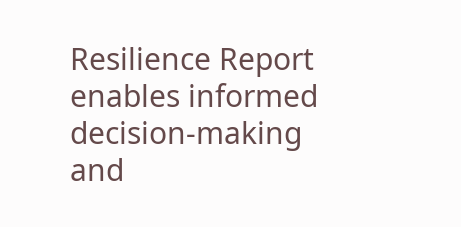Resilience Report enables informed decision-making and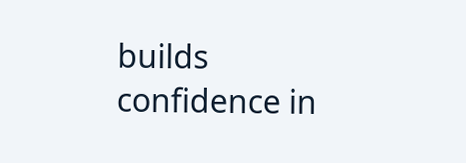builds confidence in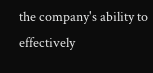the company's ability to effectively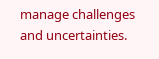manage challenges and uncertainties.